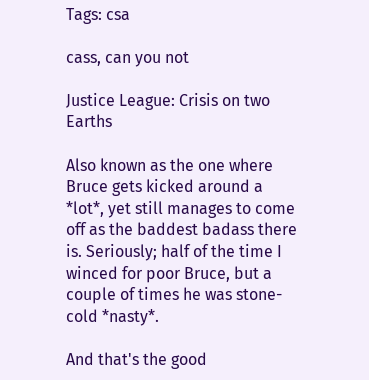Tags: csa

cass, can you not

Justice League: Crisis on two Earths

Also known as the one where Bruce gets kicked around a *lot*, yet still manages to come off as the baddest badass there is. Seriously; half of the time I winced for poor Bruce, but a couple of times he was stone-cold *nasty*.

And that's the good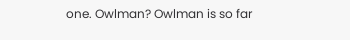one. Owlman? Owlman is so far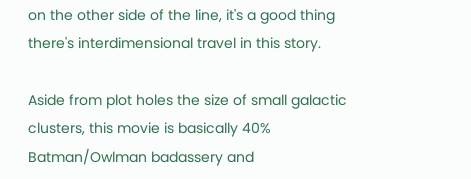on the other side of the line, it's a good thing there's interdimensional travel in this story.

Aside from plot holes the size of small galactic clusters, this movie is basically 40% Batman/Owlman badassery and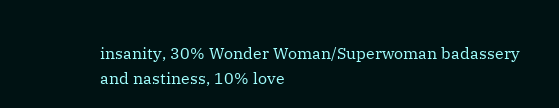insanity, 30% Wonder Woman/Superwoman badassery and nastiness, 10% love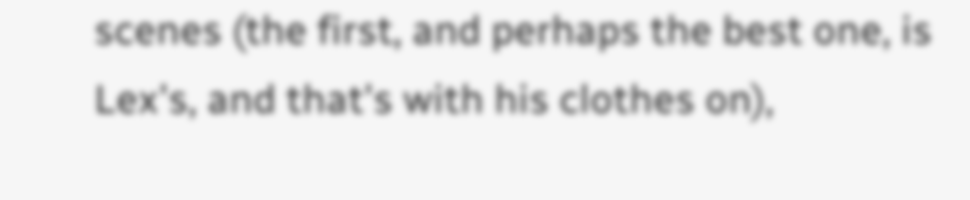scenes (the first, and perhaps the best one, is Lex's, and that's with his clothes on),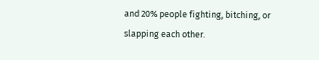and 20% people fighting, bitching, or slapping each other.